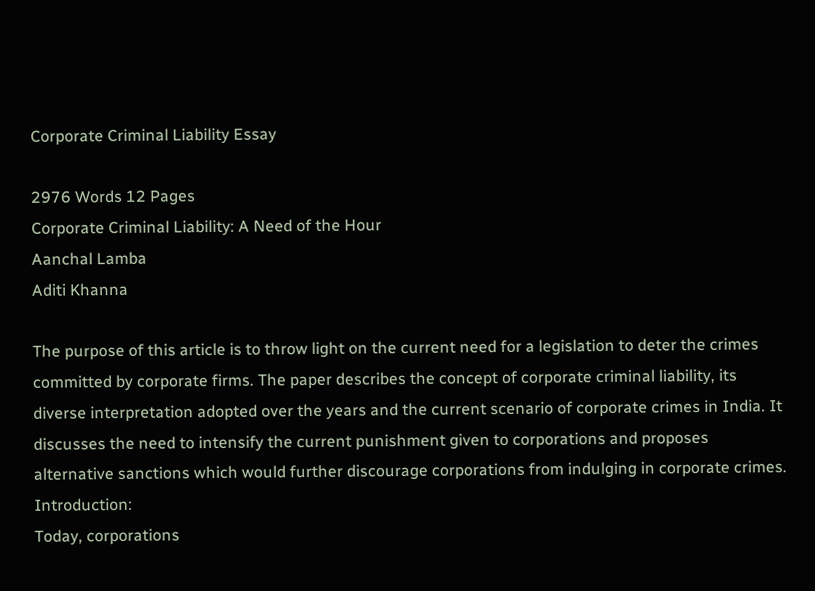Corporate Criminal Liability Essay

2976 Words 12 Pages
Corporate Criminal Liability: A Need of the Hour
Aanchal Lamba
Aditi Khanna

The purpose of this article is to throw light on the current need for a legislation to deter the crimes committed by corporate firms. The paper describes the concept of corporate criminal liability, its diverse interpretation adopted over the years and the current scenario of corporate crimes in India. It discusses the need to intensify the current punishment given to corporations and proposes alternative sanctions which would further discourage corporations from indulging in corporate crimes. Introduction:
Today, corporations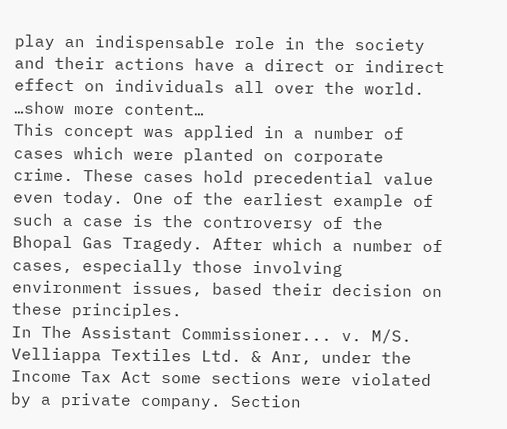play an indispensable role in the society and their actions have a direct or indirect effect on individuals all over the world.
…show more content…
This concept was applied in a number of cases which were planted on corporate crime. These cases hold precedential value even today. One of the earliest example of such a case is the controversy of the Bhopal Gas Tragedy. After which a number of cases, especially those involving environment issues, based their decision on these principles.
In The Assistant Commissioner... v. M/S. Velliappa Textiles Ltd. & Anr, under the Income Tax Act some sections were violated by a private company. Section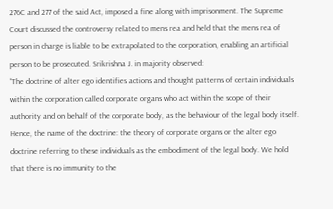276C and 277 of the said Act, imposed a fine along with imprisonment. The Supreme Court discussed the controversy related to mens rea and held that the mens rea of person in charge is liable to be extrapolated to the corporation, enabling an artificial person to be prosecuted. Srikrishna J. in majority observed:
“The doctrine of alter ego identifies actions and thought patterns of certain individuals within the corporation called corporate organs who act within the scope of their authority and on behalf of the corporate body, as the behaviour of the legal body itself. Hence, the name of the doctrine: the theory of corporate organs or the alter ego doctrine referring to these individuals as the embodiment of the legal body. We hold that there is no immunity to the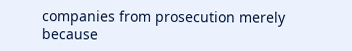companies from prosecution merely because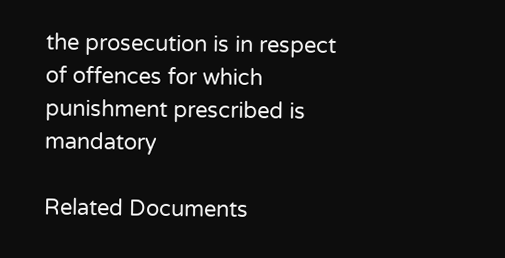the prosecution is in respect of offences for which punishment prescribed is mandatory

Related Documents